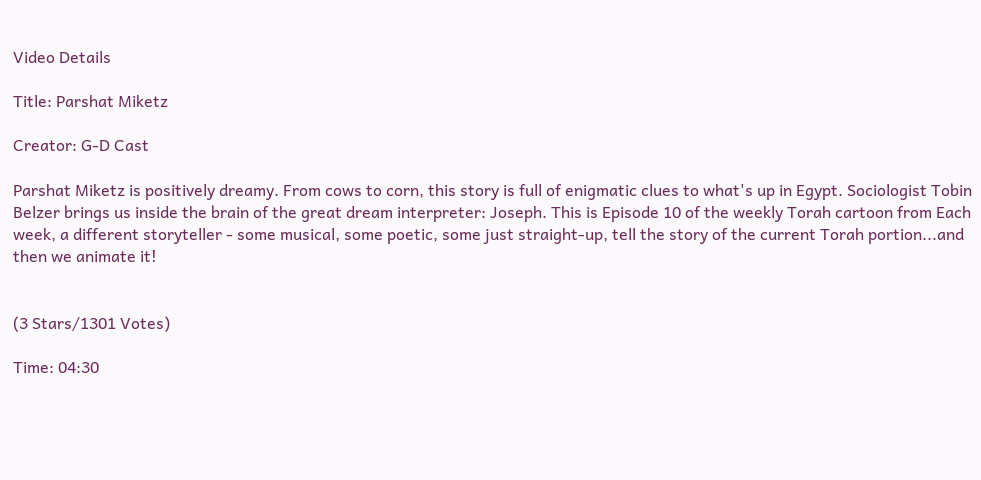Video Details

Title: Parshat Miketz

Creator: G-D Cast

Parshat Miketz is positively dreamy. From cows to corn, this story is full of enigmatic clues to what's up in Egypt. Sociologist Tobin Belzer brings us inside the brain of the great dream interpreter: Joseph. This is Episode 10 of the weekly Torah cartoon from Each week, a different storyteller - some musical, some poetic, some just straight-up, tell the story of the current Torah portion...and then we animate it!


(3 Stars/1301 Votes)

Time: 04:30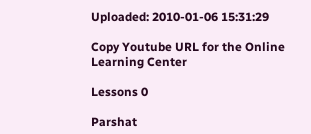Uploaded: 2010-01-06 15:31:29

Copy Youtube URL for the Online Learning Center

Lessons 0

Parshat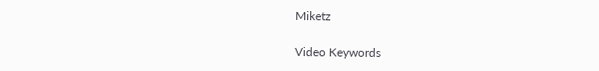Miketz

Video Keywords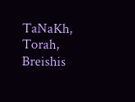TaNaKh, Torah, Breishis